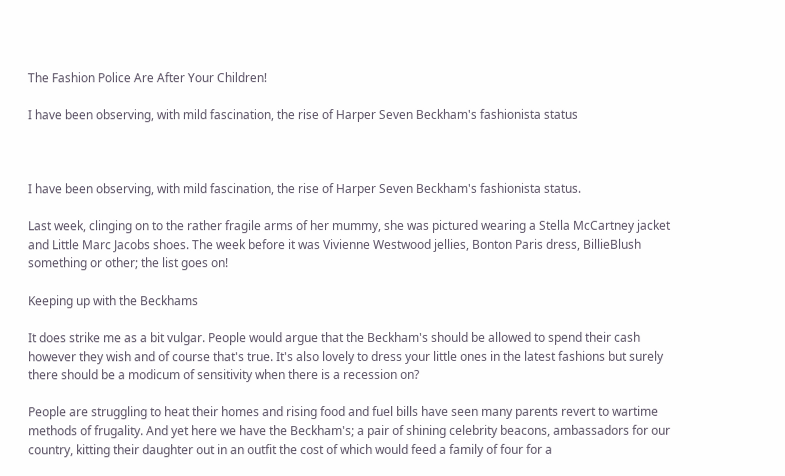The Fashion Police Are After Your Children!

I have been observing, with mild fascination, the rise of Harper Seven Beckham's fashionista status



I have been observing, with mild fascination, the rise of Harper Seven Beckham's fashionista status.

Last week, clinging on to the rather fragile arms of her mummy, she was pictured wearing a Stella McCartney jacket and Little Marc Jacobs shoes. The week before it was Vivienne Westwood jellies, Bonton Paris dress, BillieBlush something or other; the list goes on!

Keeping up with the Beckhams

It does strike me as a bit vulgar. People would argue that the Beckham's should be allowed to spend their cash however they wish and of course that's true. It's also lovely to dress your little ones in the latest fashions but surely there should be a modicum of sensitivity when there is a recession on?

People are struggling to heat their homes and rising food and fuel bills have seen many parents revert to wartime methods of frugality. And yet here we have the Beckham's; a pair of shining celebrity beacons, ambassadors for our country, kitting their daughter out in an outfit the cost of which would feed a family of four for a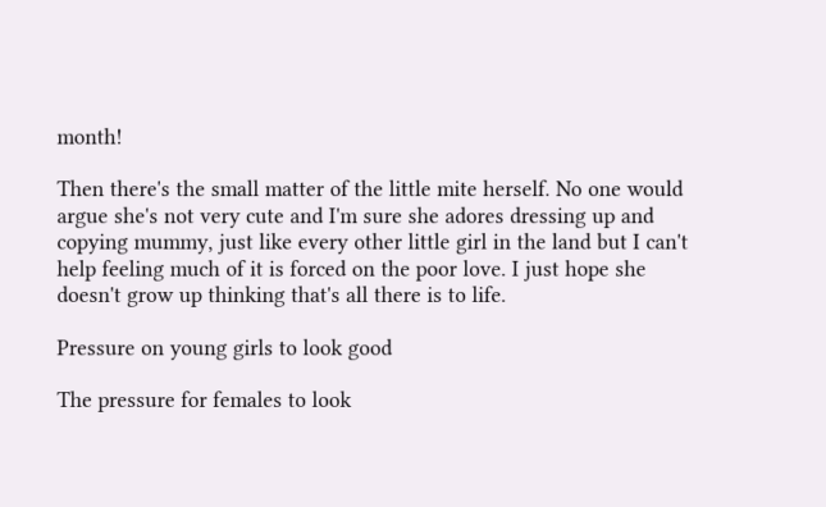month!

Then there's the small matter of the little mite herself. No one would argue she's not very cute and I'm sure she adores dressing up and copying mummy, just like every other little girl in the land but I can't help feeling much of it is forced on the poor love. I just hope she doesn't grow up thinking that's all there is to life.

Pressure on young girls to look good

The pressure for females to look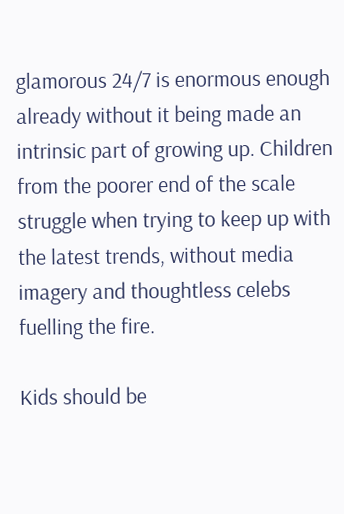glamorous 24/7 is enormous enough already without it being made an intrinsic part of growing up. Children from the poorer end of the scale struggle when trying to keep up with the latest trends, without media imagery and thoughtless celebs fuelling the fire.

Kids should be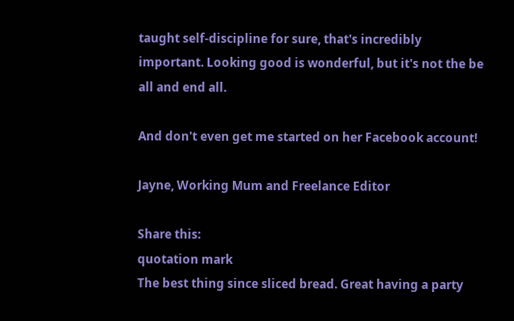taught self-discipline for sure, that's incredibly important. Looking good is wonderful, but it's not the be all and end all.

And don't even get me started on her Facebook account!

Jayne, Working Mum and Freelance Editor

Share this:
quotation mark
The best thing since sliced bread. Great having a party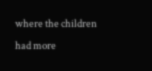where the children had more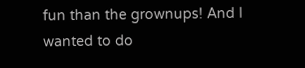fun than the grownups! And I wanted to do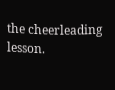the cheerleading lesson.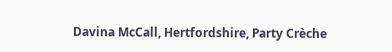Davina McCall, Hertfordshire, Party Crèche